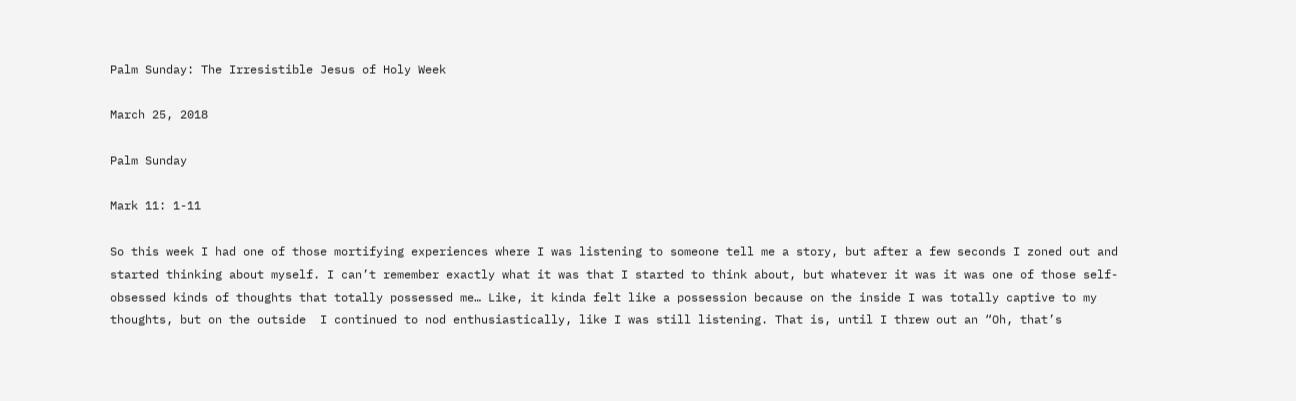Palm Sunday: The Irresistible Jesus of Holy Week

March 25, 2018

Palm Sunday

Mark 11: 1-11

So this week I had one of those mortifying experiences where I was listening to someone tell me a story, but after a few seconds I zoned out and started thinking about myself. I can’t remember exactly what it was that I started to think about, but whatever it was it was one of those self-obsessed kinds of thoughts that totally possessed me… Like, it kinda felt like a possession because on the inside I was totally captive to my thoughts, but on the outside  I continued to nod enthusiastically, like I was still listening. That is, until I threw out an “Oh, that’s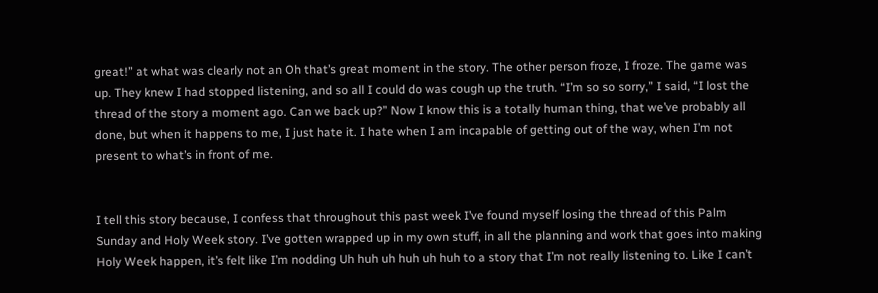great!” at what was clearly not an Oh that’s great moment in the story. The other person froze, I froze. The game was up. They knew I had stopped listening, and so all I could do was cough up the truth. “I’m so so sorry,” I said, “I lost the thread of the story a moment ago. Can we back up?” Now I know this is a totally human thing, that we’ve probably all done, but when it happens to me, I just hate it. I hate when I am incapable of getting out of the way, when I’m not present to what’s in front of me.


I tell this story because, I confess that throughout this past week I’ve found myself losing the thread of this Palm Sunday and Holy Week story. I’ve gotten wrapped up in my own stuff, in all the planning and work that goes into making Holy Week happen, it’s felt like I’m nodding Uh huh uh huh uh huh to a story that I’m not really listening to. Like I can’t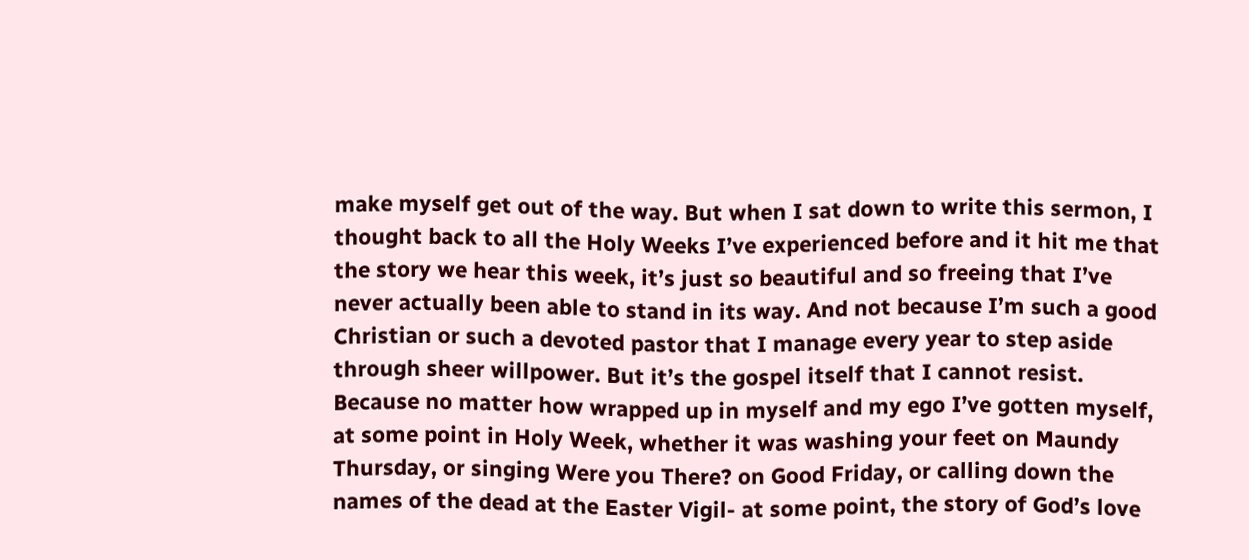make myself get out of the way. But when I sat down to write this sermon, I thought back to all the Holy Weeks I’ve experienced before and it hit me that the story we hear this week, it’s just so beautiful and so freeing that I’ve never actually been able to stand in its way. And not because I’m such a good Christian or such a devoted pastor that I manage every year to step aside through sheer willpower. But it’s the gospel itself that I cannot resist. Because no matter how wrapped up in myself and my ego I’ve gotten myself, at some point in Holy Week, whether it was washing your feet on Maundy Thursday, or singing Were you There? on Good Friday, or calling down the names of the dead at the Easter Vigil- at some point, the story of God’s love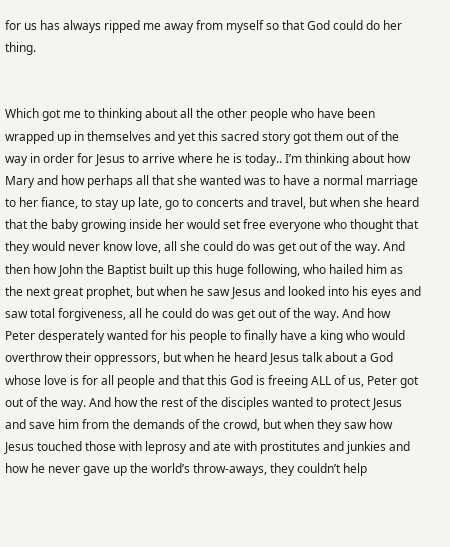for us has always ripped me away from myself so that God could do her thing.


Which got me to thinking about all the other people who have been wrapped up in themselves and yet this sacred story got them out of the way in order for Jesus to arrive where he is today.. I’m thinking about how Mary and how perhaps all that she wanted was to have a normal marriage to her fiance, to stay up late, go to concerts and travel, but when she heard that the baby growing inside her would set free everyone who thought that they would never know love, all she could do was get out of the way. And then how John the Baptist built up this huge following, who hailed him as the next great prophet, but when he saw Jesus and looked into his eyes and saw total forgiveness, all he could do was get out of the way. And how Peter desperately wanted for his people to finally have a king who would overthrow their oppressors, but when he heard Jesus talk about a God whose love is for all people and that this God is freeing ALL of us, Peter got out of the way. And how the rest of the disciples wanted to protect Jesus and save him from the demands of the crowd, but when they saw how Jesus touched those with leprosy and ate with prostitutes and junkies and how he never gave up the world’s throw-aways, they couldn’t help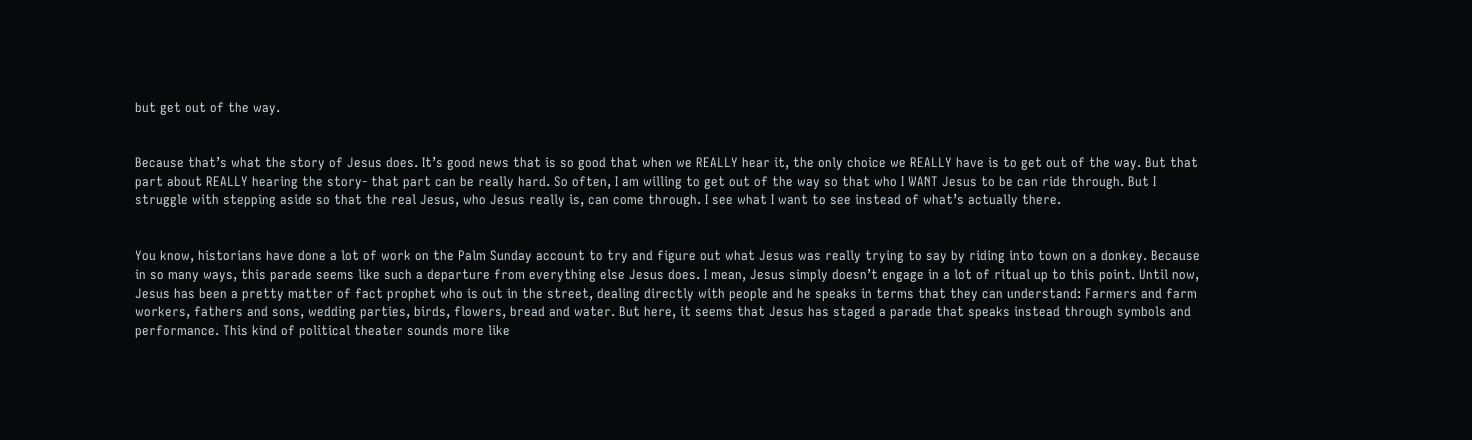but get out of the way.


Because that’s what the story of Jesus does. It’s good news that is so good that when we REALLY hear it, the only choice we REALLY have is to get out of the way. But that part about REALLY hearing the story- that part can be really hard. So often, I am willing to get out of the way so that who I WANT Jesus to be can ride through. But I struggle with stepping aside so that the real Jesus, who Jesus really is, can come through. I see what I want to see instead of what’s actually there.


You know, historians have done a lot of work on the Palm Sunday account to try and figure out what Jesus was really trying to say by riding into town on a donkey. Because in so many ways, this parade seems like such a departure from everything else Jesus does. I mean, Jesus simply doesn’t engage in a lot of ritual up to this point. Until now, Jesus has been a pretty matter of fact prophet who is out in the street, dealing directly with people and he speaks in terms that they can understand: Farmers and farm workers, fathers and sons, wedding parties, birds, flowers, bread and water. But here, it seems that Jesus has staged a parade that speaks instead through symbols and performance. This kind of political theater sounds more like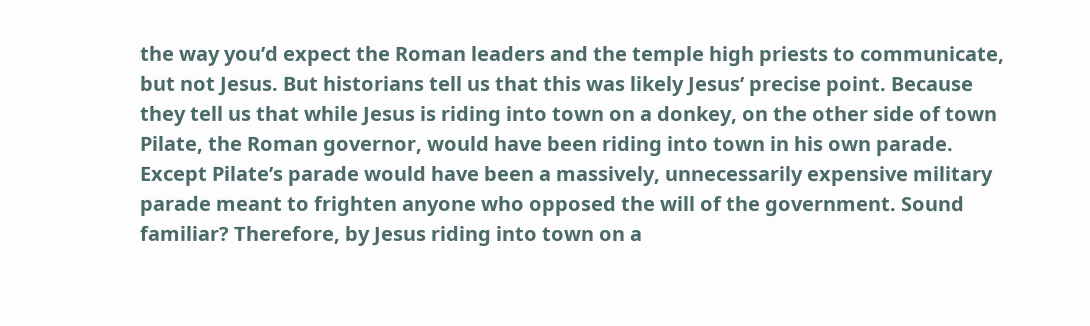the way you’d expect the Roman leaders and the temple high priests to communicate, but not Jesus. But historians tell us that this was likely Jesus’ precise point. Because they tell us that while Jesus is riding into town on a donkey, on the other side of town Pilate, the Roman governor, would have been riding into town in his own parade. Except Pilate’s parade would have been a massively, unnecessarily expensive military parade meant to frighten anyone who opposed the will of the government. Sound familiar? Therefore, by Jesus riding into town on a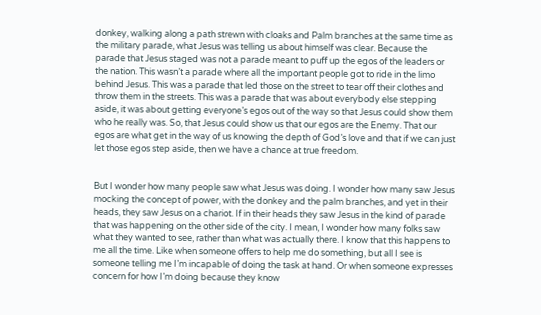donkey, walking along a path strewn with cloaks and Palm branches at the same time as the military parade, what Jesus was telling us about himself was clear. Because the parade that Jesus staged was not a parade meant to puff up the egos of the leaders or the nation. This wasn’t a parade where all the important people got to ride in the limo behind Jesus. This was a parade that led those on the street to tear off their clothes and throw them in the streets. This was a parade that was about everybody else stepping aside, it was about getting everyone’s egos out of the way so that Jesus could show them who he really was. So, that Jesus could show us that our egos are the Enemy. That our egos are what get in the way of us knowing the depth of God’s love and that if we can just let those egos step aside, then we have a chance at true freedom.


But I wonder how many people saw what Jesus was doing. I wonder how many saw Jesus mocking the concept of power, with the donkey and the palm branches, and yet in their heads, they saw Jesus on a chariot. If in their heads they saw Jesus in the kind of parade that was happening on the other side of the city. I mean, I wonder how many folks saw what they wanted to see, rather than what was actually there. I know that this happens to me all the time. Like when someone offers to help me do something, but all I see is someone telling me I’m incapable of doing the task at hand. Or when someone expresses concern for how I’m doing because they know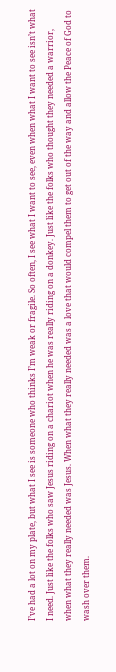I’ve had a lot on my plate, but what I see is someone who thinks I’m weak or fragile. So often, I see what I want to see, even when what I want to see isn’t what I need. Just like the folks who saw Jesus riding on a chariot when he was really riding on a donkey. Just like the folks who thought they needed a warrior, when what they really needed was Jesus. When what they really needed was a love that would compel them to get out of the way and allow the Peace of God to wash over them.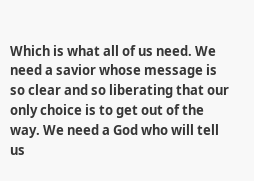Which is what all of us need. We need a savior whose message is so clear and so liberating that our only choice is to get out of the way. We need a God who will tell us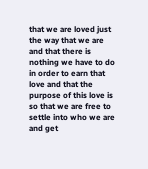that we are loved just the way that we are and that there is nothing we have to do in order to earn that love and that the purpose of this love is so that we are free to settle into who we are and get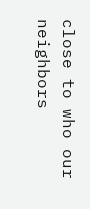close to who our neighbors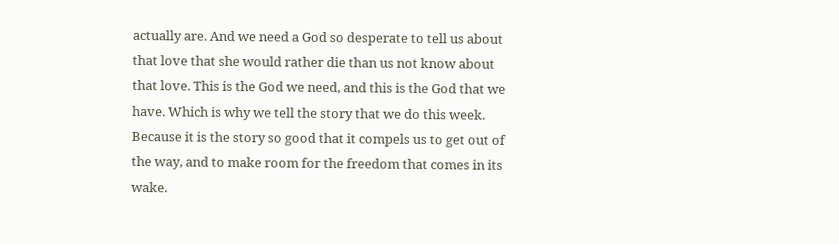actually are. And we need a God so desperate to tell us about that love that she would rather die than us not know about that love. This is the God we need, and this is the God that we have. Which is why we tell the story that we do this week. Because it is the story so good that it compels us to get out of the way, and to make room for the freedom that comes in its wake.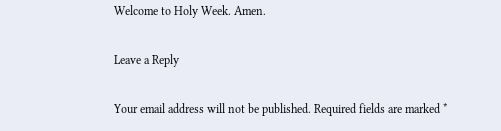Welcome to Holy Week. Amen.

Leave a Reply

Your email address will not be published. Required fields are marked *